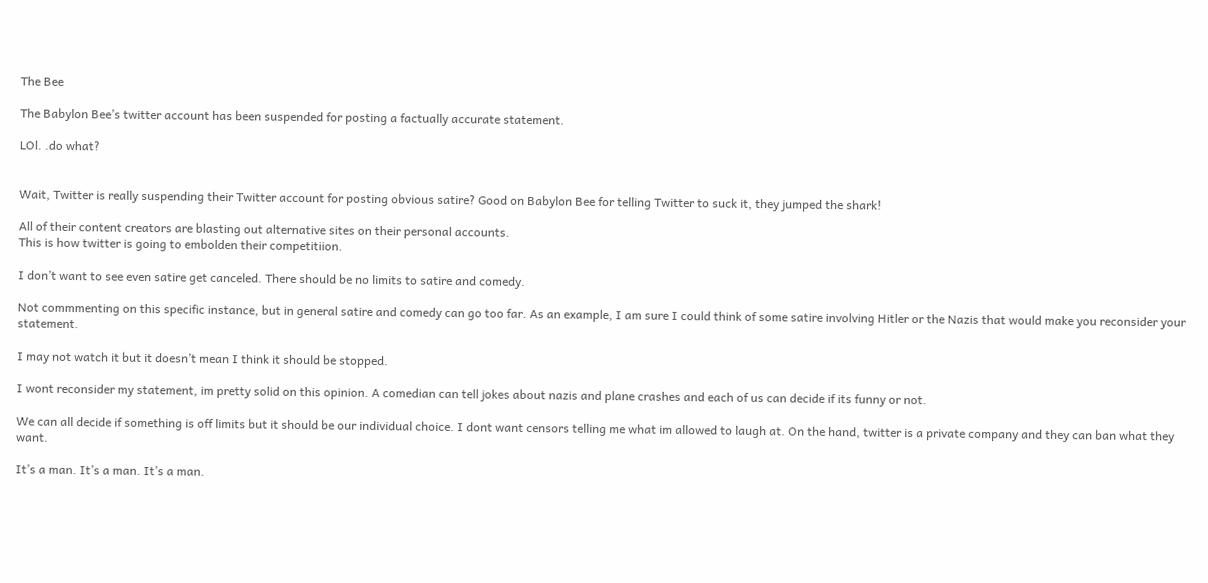The Bee

The Babylon Bee’s twitter account has been suspended for posting a factually accurate statement.

LOl. .do what?


Wait, Twitter is really suspending their Twitter account for posting obvious satire? Good on Babylon Bee for telling Twitter to suck it, they jumped the shark!

All of their content creators are blasting out alternative sites on their personal accounts.
This is how twitter is going to embolden their competitiion.

I don’t want to see even satire get canceled. There should be no limits to satire and comedy.

Not commmenting on this specific instance, but in general satire and comedy can go too far. As an example, I am sure I could think of some satire involving Hitler or the Nazis that would make you reconsider your statement.

I may not watch it but it doesn’t mean I think it should be stopped.

I wont reconsider my statement, im pretty solid on this opinion. A comedian can tell jokes about nazis and plane crashes and each of us can decide if its funny or not.

We can all decide if something is off limits but it should be our individual choice. I dont want censors telling me what im allowed to laugh at. On the hand, twitter is a private company and they can ban what they want.

It’s a man. It’s a man. It’s a man.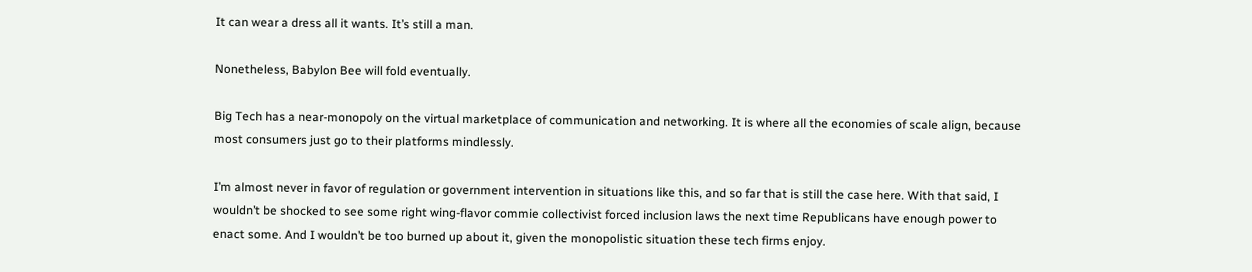It can wear a dress all it wants. It’s still a man.

Nonetheless, Babylon Bee will fold eventually.

Big Tech has a near-monopoly on the virtual marketplace of communication and networking. It is where all the economies of scale align, because most consumers just go to their platforms mindlessly.

I’m almost never in favor of regulation or government intervention in situations like this, and so far that is still the case here. With that said, I wouldn’t be shocked to see some right wing-flavor commie collectivist forced inclusion laws the next time Republicans have enough power to enact some. And I wouldn’t be too burned up about it, given the monopolistic situation these tech firms enjoy.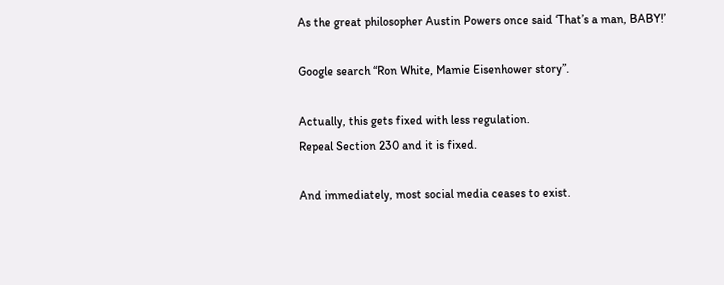As the great philosopher Austin Powers once said ‘That’s a man, BABY!’

Google search “Ron White, Mamie Eisenhower story”.

Actually, this gets fixed with less regulation.
Repeal Section 230 and it is fixed.

And immediately, most social media ceases to exist.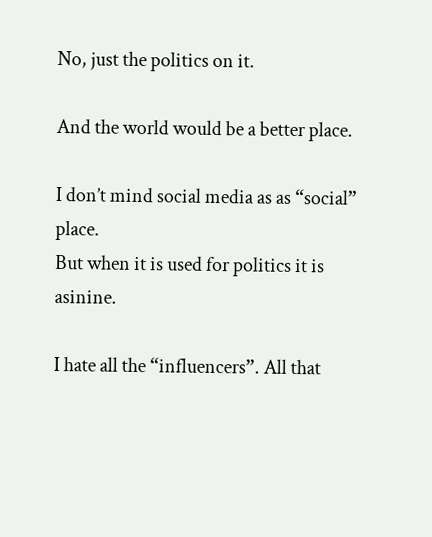No, just the politics on it.

And the world would be a better place.

I don’t mind social media as as “social” place.
But when it is used for politics it is asinine.

I hate all the “influencers”. All that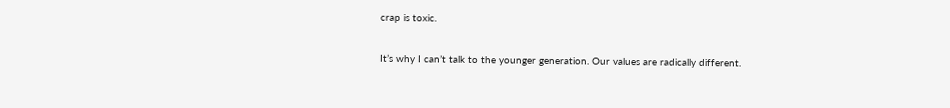crap is toxic.

It’s why I can’t talk to the younger generation. Our values are radically different.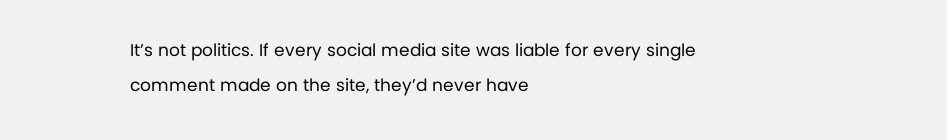It’s not politics. If every social media site was liable for every single comment made on the site, they’d never have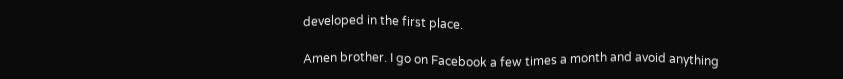developed in the first place.

Amen brother. I go on Facebook a few times a month and avoid anything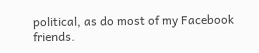political, as do most of my Facebook friends.